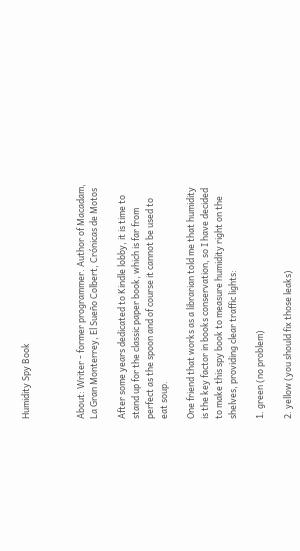Humidity Spy Book



About: Writer - former programmer. Author of Macadam, La Gran Monterrey, El Sueño Colbert, Crónicas de Motos

After some years dedicated to Kindle lobby, it is time to stand up for the classic paper book, which is far from perfect as the spoon and of course it cannot be used to eat soup.

One friend that works as a librarian told me that humidity is the key factor in books conservation, so I have decided to make this spy book to measure humidity right on the shelves, providing clear traffic lights:

1. green (no problem)

2. yellow (you should fix those leaks)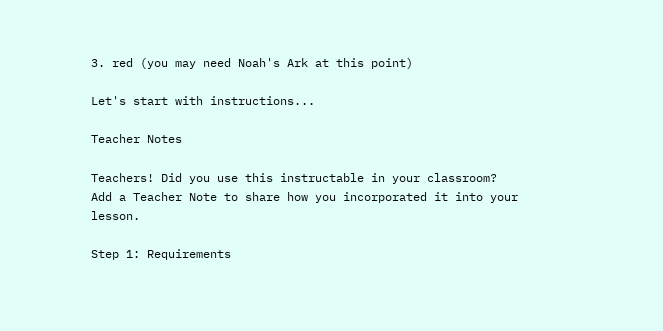3. red (you may need Noah's Ark at this point)

Let's start with instructions...

Teacher Notes

Teachers! Did you use this instructable in your classroom?
Add a Teacher Note to share how you incorporated it into your lesson.

Step 1: Requirements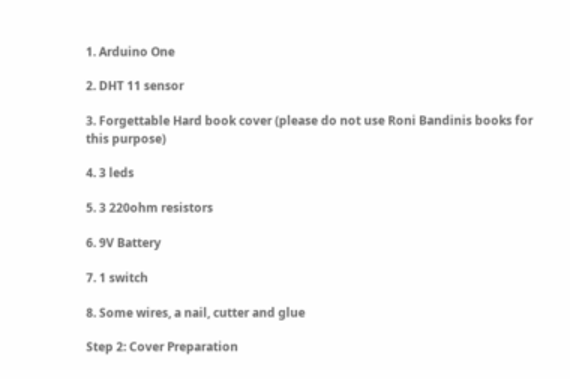1. Arduino One

2. DHT 11 sensor

3. Forgettable Hard book cover (please do not use Roni Bandinis books for this purpose)

4. 3 leds

5. 3 220ohm resistors

6. 9V Battery

7. 1 switch

8. Some wires, a nail, cutter and glue

Step 2: Cover Preparation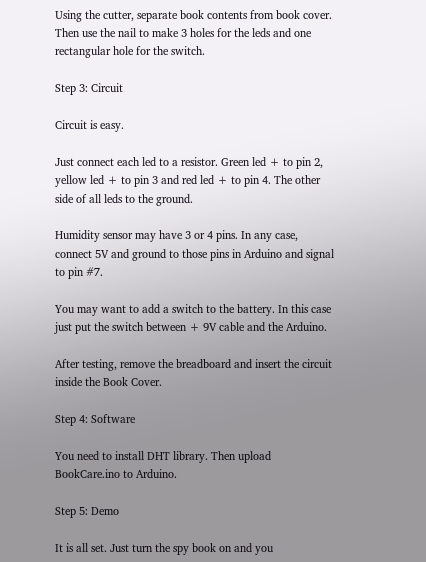Using the cutter, separate book contents from book cover. Then use the nail to make 3 holes for the leds and one rectangular hole for the switch.

Step 3: Circuit

Circuit is easy.

Just connect each led to a resistor. Green led + to pin 2, yellow led + to pin 3 and red led + to pin 4. The other side of all leds to the ground.

Humidity sensor may have 3 or 4 pins. In any case, connect 5V and ground to those pins in Arduino and signal to pin #7.

You may want to add a switch to the battery. In this case just put the switch between + 9V cable and the Arduino.

After testing, remove the breadboard and insert the circuit inside the Book Cover.

Step 4: Software

You need to install DHT library. Then upload BookCare.ino to Arduino.

Step 5: Demo

It is all set. Just turn the spy book on and you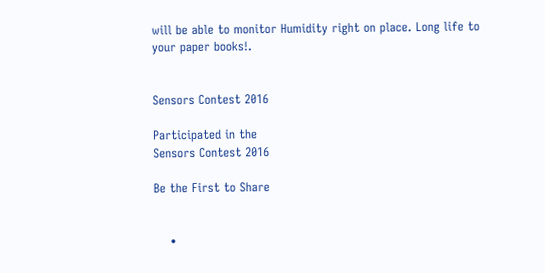will be able to monitor Humidity right on place. Long life to your paper books!.


Sensors Contest 2016

Participated in the
Sensors Contest 2016

Be the First to Share


    •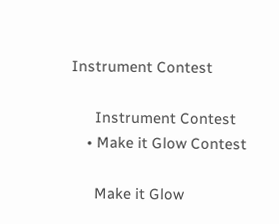Instrument Contest

      Instrument Contest
    • Make it Glow Contest

      Make it Glow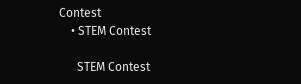Contest
    • STEM Contest

      STEM Contest